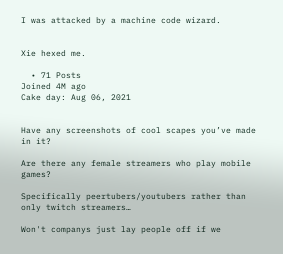I was attacked by a machine code wizard.


Xie hexed me.

  • 71 Posts
Joined 4M ago
Cake day: Aug 06, 2021


Have any screenshots of cool scapes you’ve made in it?

Are there any female streamers who play mobile games?

Specifically peertubers/youtubers rather than only twitch streamers…

Won't companys just lay people off if we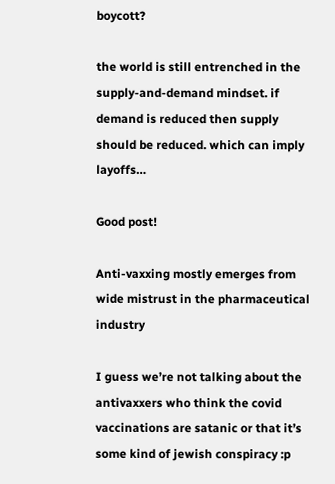boycott?

the world is still entrenched in the supply-and-demand mindset. if demand is reduced then supply should be reduced. which can imply layoffs…

Good post!

Anti-vaxxing mostly emerges from wide mistrust in the pharmaceutical industry

I guess we’re not talking about the antivaxxers who think the covid vaccinations are satanic or that it’s some kind of jewish conspiracy :p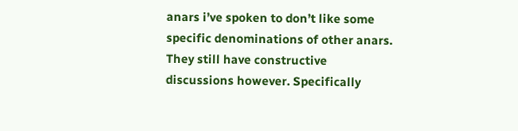anars i’ve spoken to don’t like some specific denominations of other anars. They still have constructive discussions however. Specifically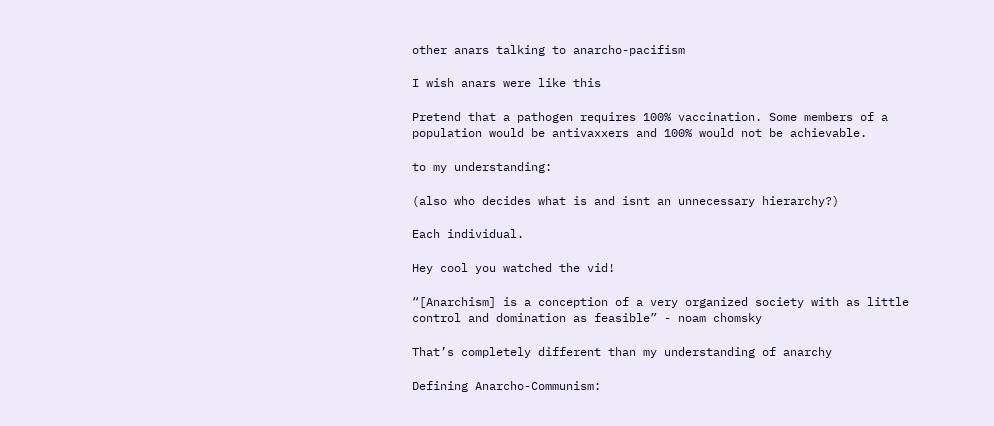other anars talking to anarcho-pacifism

I wish anars were like this

Pretend that a pathogen requires 100% vaccination. Some members of a population would be antivaxxers and 100% would not be achievable.

to my understanding:

(also who decides what is and isnt an unnecessary hierarchy?)

Each individual.

Hey cool you watched the vid!

“[Anarchism] is a conception of a very organized society with as little control and domination as feasible” - noam chomsky

That’s completely different than my understanding of anarchy

Defining Anarcho-Communism: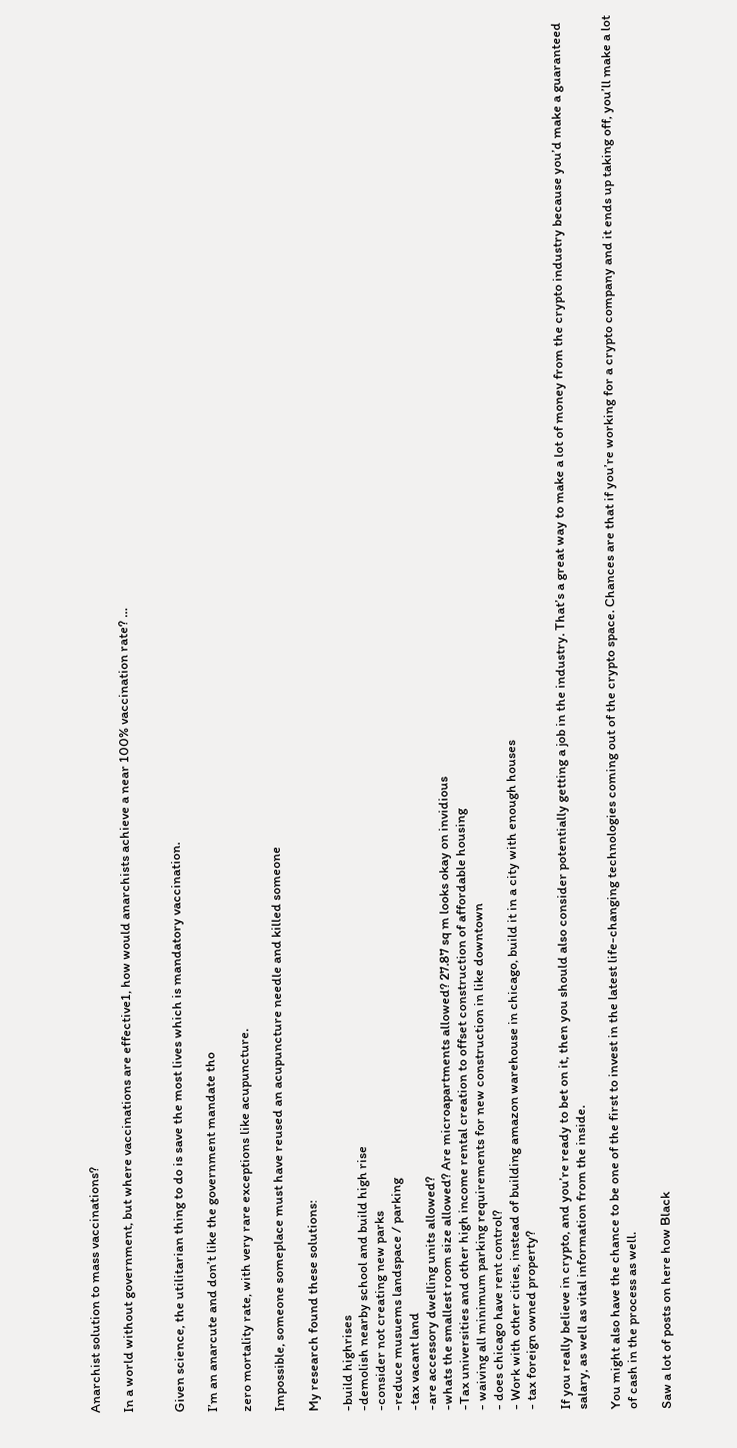Anarchist solution to mass vaccinations?

In a world without government, but where vaccinations are effective1, how would anarchists achieve a near 100% vaccination rate? …


Given science, the utilitarian thing to do is save the most lives which is mandatory vaccination.

I’m an anarcute and don’t like the government mandate tho

zero mortality rate, with very rare exceptions like acupuncture.

Impossible, someone someplace must have reused an acupuncture needle and killed someone

My research found these solutions:

-build highrises
-demolish nearby school and build high rise
-consider not creating new parks
-reduce musuems landspace / parking
-tax vacant land
-are accessory dwelling units allowed?
-whats the smallest room size allowed? Are microapartments allowed? 27.87 sq m looks okay on invidious
-Tax universities and other high income rental creation to offset construction of affordable housing
- waiving all minimum parking requirements for new construction in like downtown
- does chicago have rent control?
- Work with other cities, instead of building amazon warehouse in chicago, build it in a city with enough houses
- tax foreign owned property?

If you really believe in crypto, and you’re ready to bet on it, then you should also consider potentially getting a job in the industry. That’s a great way to make a lot of money from the crypto industry because you’d make a guaranteed salary, as well as vital information from the inside.

You might also have the chance to be one of the first to invest in the latest life-changing technologies coming out of the crypto space. Chances are that if you’re working for a crypto company and it ends up taking off, you’ll make a lot of cash in the process as well.

Saw a lot of posts on here how Black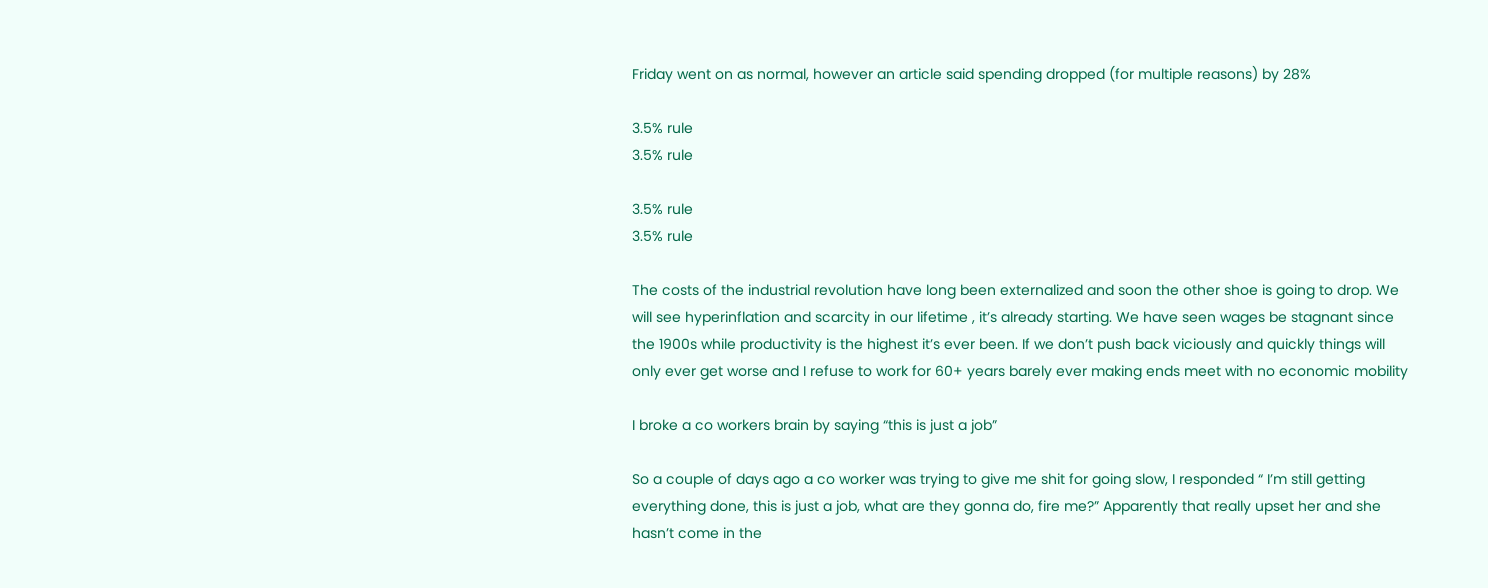Friday went on as normal, however an article said spending dropped (for multiple reasons) by 28%

3.5% rule
3.5% rule

3.5% rule
3.5% rule

The costs of the industrial revolution have long been externalized and soon the other shoe is going to drop. We will see hyperinflation and scarcity in our lifetime , it’s already starting. We have seen wages be stagnant since the 1900s while productivity is the highest it’s ever been. If we don’t push back viciously and quickly things will only ever get worse and I refuse to work for 60+ years barely ever making ends meet with no economic mobility

I broke a co workers brain by saying “this is just a job”

So a couple of days ago a co worker was trying to give me shit for going slow, I responded “ I’m still getting everything done, this is just a job, what are they gonna do, fire me?” Apparently that really upset her and she hasn’t come in the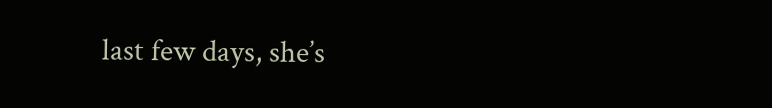last few days, she’s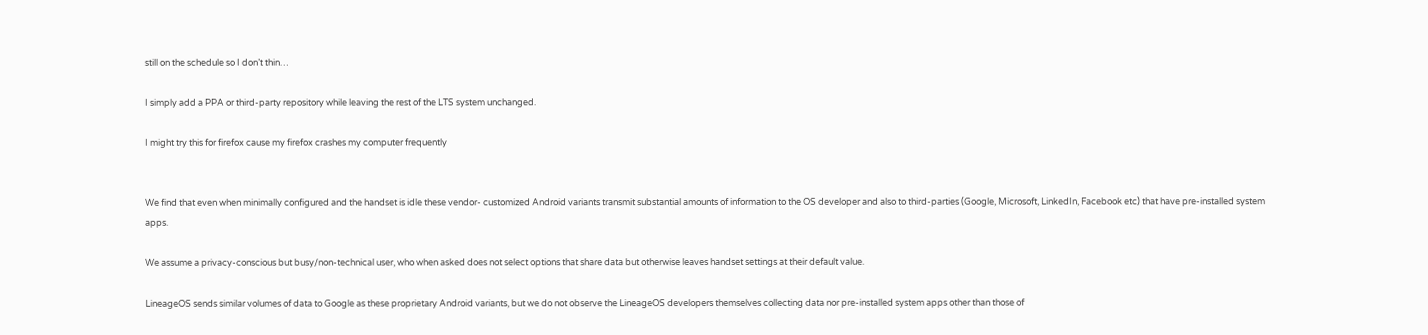still on the schedule so I don’t thin…

I simply add a PPA or third-party repository while leaving the rest of the LTS system unchanged.

I might try this for firefox cause my firefox crashes my computer frequently


We find that even when minimally configured and the handset is idle these vendor- customized Android variants transmit substantial amounts of information to the OS developer and also to third-parties (Google, Microsoft, LinkedIn, Facebook etc) that have pre-installed system apps.

We assume a privacy-conscious but busy/non-technical user, who when asked does not select options that share data but otherwise leaves handset settings at their default value.

LineageOS sends similar volumes of data to Google as these proprietary Android variants, but we do not observe the LineageOS developers themselves collecting data nor pre-installed system apps other than those of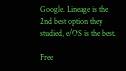Google. Lineage is the 2nd best option they studied, e/OS is the best.

Free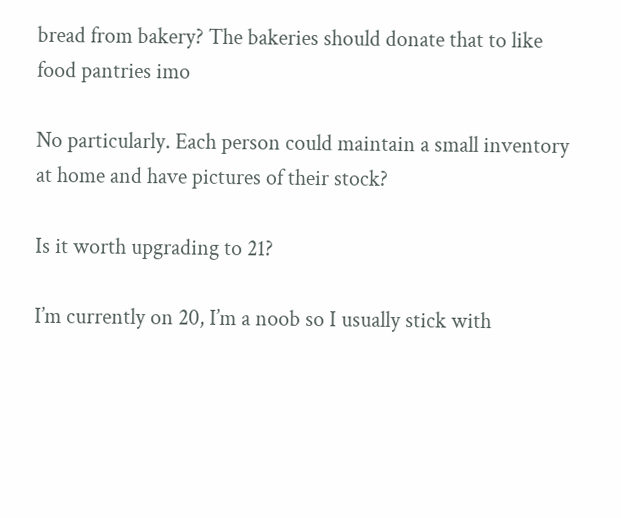bread from bakery? The bakeries should donate that to like food pantries imo

No particularly. Each person could maintain a small inventory at home and have pictures of their stock?

Is it worth upgrading to 21?

I’m currently on 20, I’m a noob so I usually stick with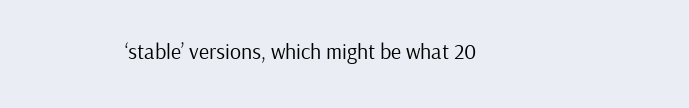‘stable’ versions, which might be what 20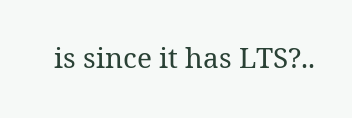is since it has LTS?..